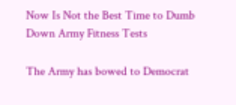Now Is Not the Best Time to Dumb Down Army Fitness Tests

The Army has bowed to Democrat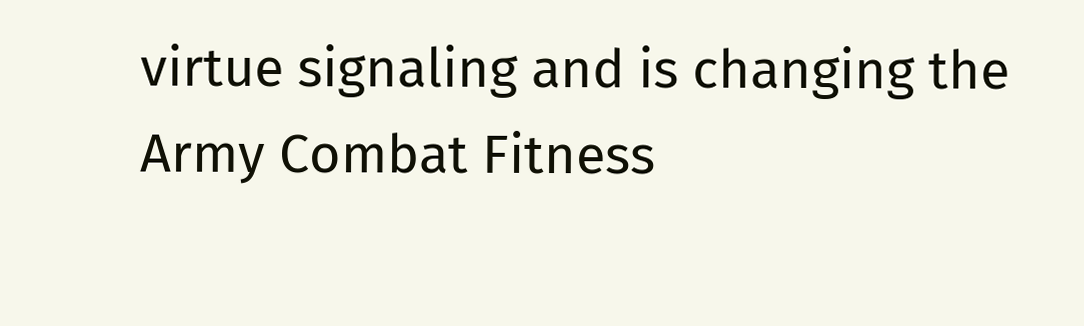virtue signaling and is changing the Army Combat Fitness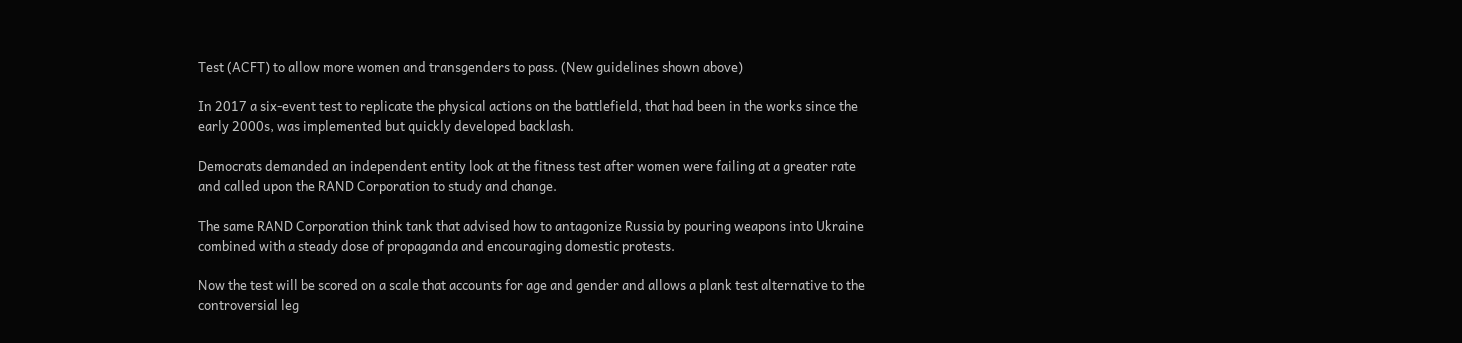Test (ACFT) to allow more women and transgenders to pass. (New guidelines shown above)

In 2017 a six-event test to replicate the physical actions on the battlefield, that had been in the works since the early 2000s, was implemented but quickly developed backlash.

Democrats demanded an independent entity look at the fitness test after women were failing at a greater rate and called upon the RAND Corporation to study and change.

The same RAND Corporation think tank that advised how to antagonize Russia by pouring weapons into Ukraine combined with a steady dose of propaganda and encouraging domestic protests.

Now the test will be scored on a scale that accounts for age and gender and allows a plank test alternative to the controversial leg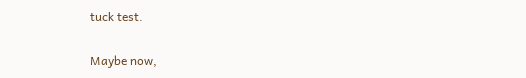tuck test.

Maybe now,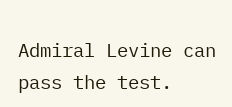Admiral Levine can pass the test.